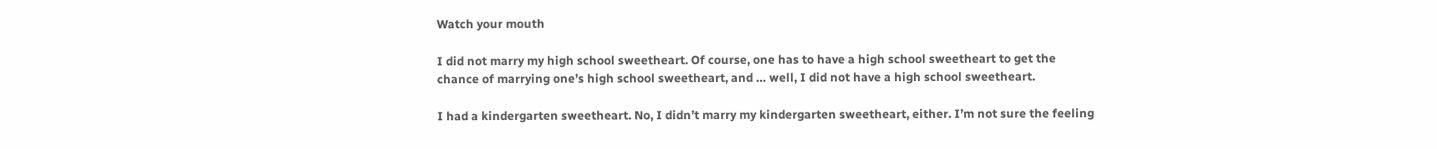Watch your mouth

I did not marry my high school sweetheart. Of course, one has to have a high school sweetheart to get the chance of marrying one’s high school sweetheart, and … well, I did not have a high school sweetheart.

I had a kindergarten sweetheart. No, I didn’t marry my kindergarten sweetheart, either. I’m not sure the feeling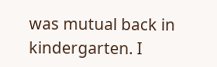was mutual back in kindergarten. I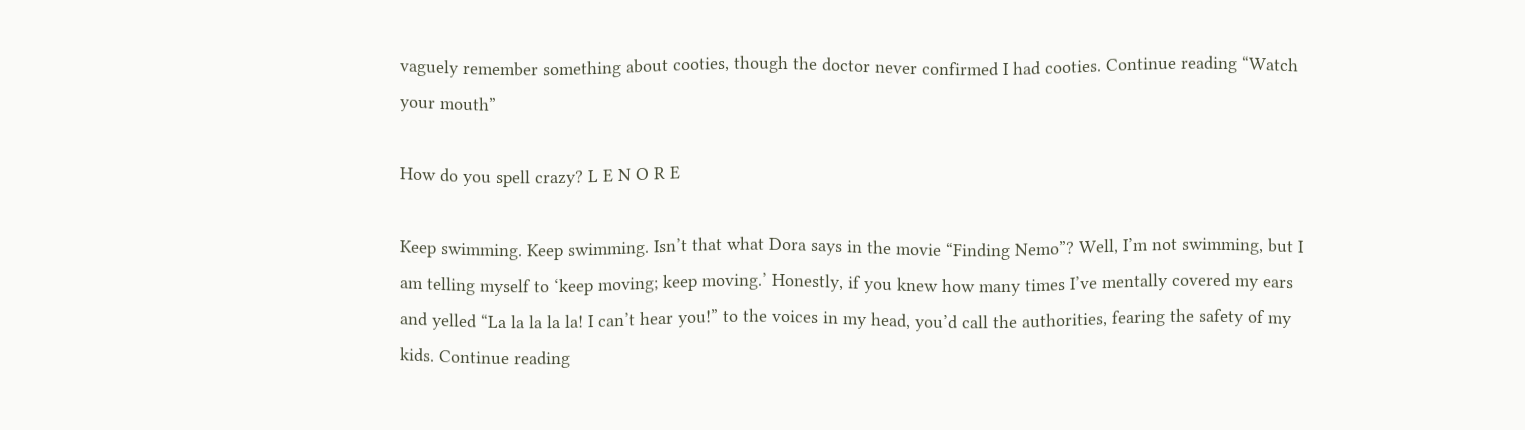vaguely remember something about cooties, though the doctor never confirmed I had cooties. Continue reading “Watch your mouth”

How do you spell crazy? L E N O R E

Keep swimming. Keep swimming. Isn’t that what Dora says in the movie “Finding Nemo”? Well, I’m not swimming, but I am telling myself to ‘keep moving; keep moving.’ Honestly, if you knew how many times I’ve mentally covered my ears and yelled “La la la la la! I can’t hear you!” to the voices in my head, you’d call the authorities, fearing the safety of my kids. Continue reading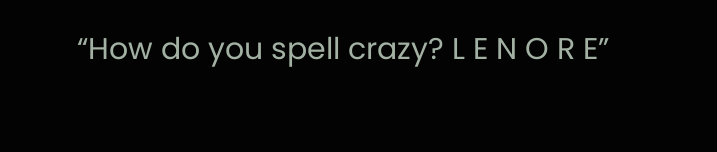“How do you spell crazy? L E N O R E”